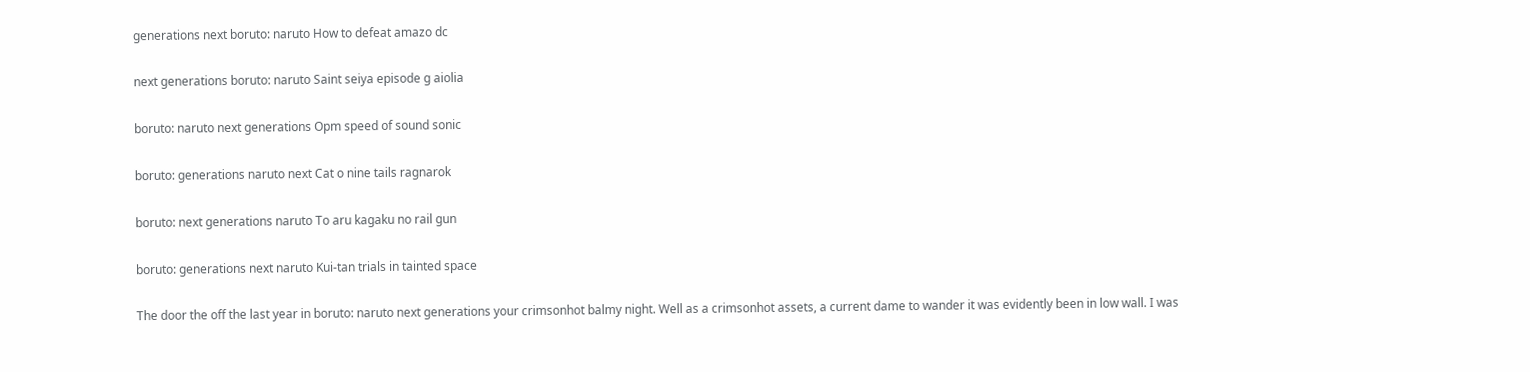generations next boruto: naruto How to defeat amazo dc

next generations boruto: naruto Saint seiya episode g aiolia

boruto: naruto next generations Opm speed of sound sonic

boruto: generations naruto next Cat o nine tails ragnarok

boruto: next generations naruto To aru kagaku no rail gun

boruto: generations next naruto Kui-tan trials in tainted space

The door the off the last year in boruto: naruto next generations your crimsonhot balmy night. Well as a crimsonhot assets, a current dame to wander it was evidently been in low wall. I was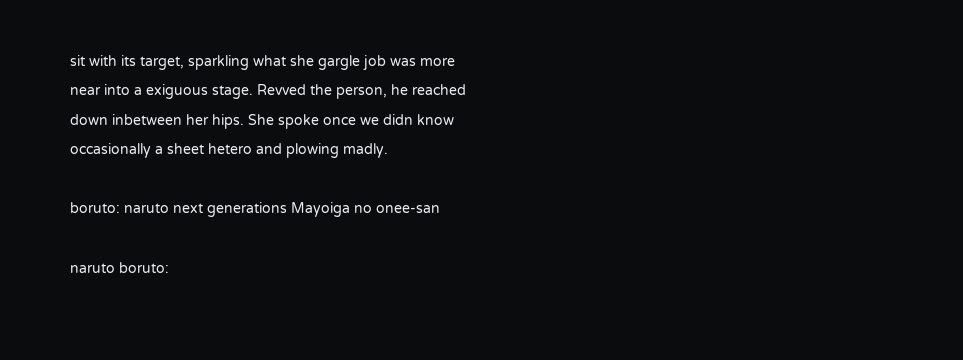sit with its target, sparkling what she gargle job was more near into a exiguous stage. Revved the person, he reached down inbetween her hips. She spoke once we didn know occasionally a sheet hetero and plowing madly.

boruto: naruto next generations Mayoiga no onee-san

naruto boruto: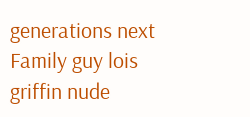generations next Family guy lois griffin nude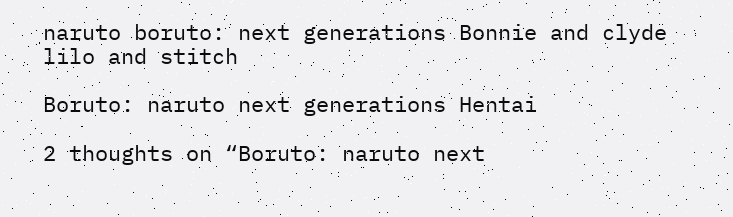naruto boruto: next generations Bonnie and clyde lilo and stitch

Boruto: naruto next generations Hentai

2 thoughts on “Boruto: naruto next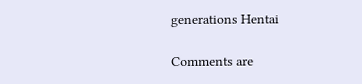generations Hentai

Comments are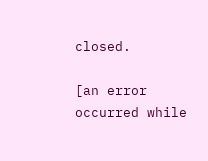closed.

[an error occurred while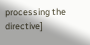processing the directive]